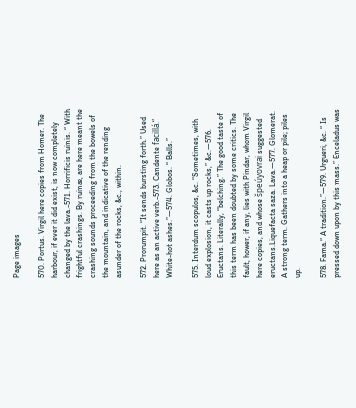Page images

570. Portus. Virgil here copies from Homer. The harbour, if ever it did exist, is now completely changed by the lava.-571. Horrificis ruinis. “ With frightful crashings. By ruinæ, are here meant the crashing sounds proceeding from the bowels of the mountain, and indicative of the rending asunder of the rocks, &c., within.

572. Prorumpit. “It sends bursting forth.” Used here as an active verb.-573. Candente facillá.“ White-hot ashes.”—574. Globos. “ Balls.”

575. Interdum scopulos, &c. “Sometimes, with loud explosion, it casts up rocks,” &c.—576. Eructans. Literally, “belching.” The good taste of this term has been doubted by some critics. The fault, hower, if any, lies with Pindar, whom Virgil here copies, and whose špeúyovrai suggested eructans.Liquefacta saza. Lava.—577. Glomerat. A strong term. Gathers into a heap or pile; piles up.

578. Fama.“ A tradition.”—579. Urgueri, &c. “ Is pressed down upon by this mass.” Enceladus was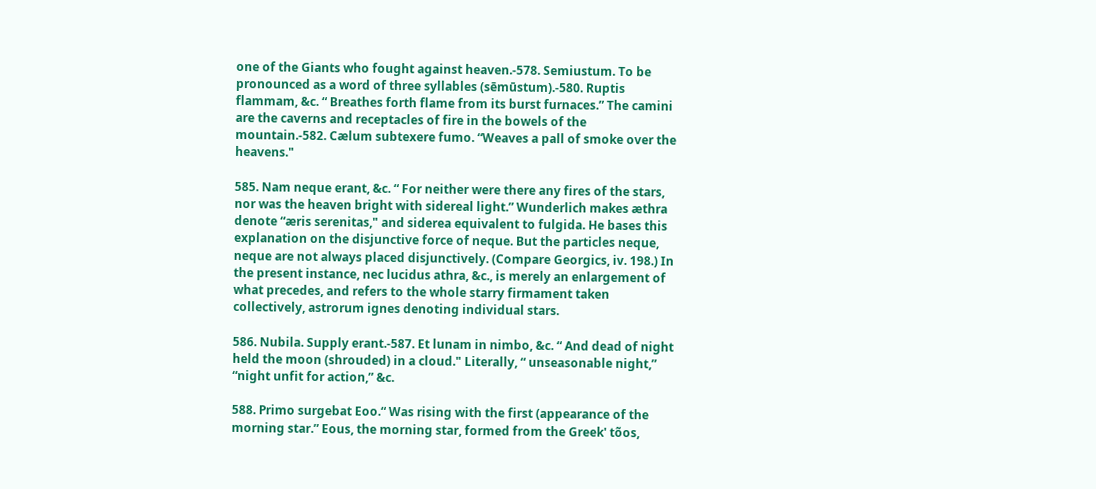one of the Giants who fought against heaven.-578. Semiustum. To be pronounced as a word of three syllables (sēmūstum).-580. Ruptis flammam, &c. “ Breathes forth flame from its burst furnaces.” The camini are the caverns and receptacles of fire in the bowels of the mountain.-582. Cælum subtexere fumo. “Weaves a pall of smoke over the heavens."

585. Nam neque erant, &c. “ For neither were there any fires of the stars, nor was the heaven bright with sidereal light.” Wunderlich makes æthra denote “æris serenitas," and siderea equivalent to fulgida. He bases this explanation on the disjunctive force of neque. But the particles neque, neque are not always placed disjunctively. (Compare Georgics, iv. 198.) In the present instance, nec lucidus athra, &c., is merely an enlargement of what precedes, and refers to the whole starry firmament taken collectively, astrorum ignes denoting individual stars.

586. Nubila. Supply erant.-587. Et lunam in nimbo, &c. “ And dead of night held the moon (shrouded) in a cloud." Literally, “ unseasonable night,” “night unfit for action,” &c.

588. Primo surgebat Eoo.“ Was rising with the first (appearance of the morning star.” Eous, the morning star, formed from the Greek' tõos,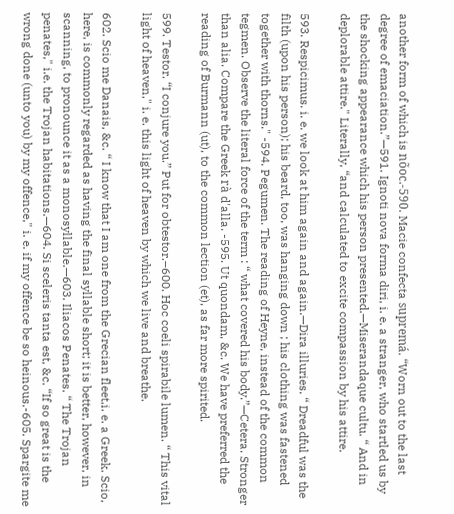another form of which is nõoc.-590. Macie confecta supremá. “Worn out to the last degree of emaciation.”—591. Ignoti nova forma diri, i. e. a stranger, who startled us by the shocking appearance which his person presented.—Miserandaque cultu. “ And in deplorable attire." Literally, “and calculated to excite compassion by his attire.

593. Respicimus. i. e. we look at him again and again.—Dira illuries. “ Dreadful was the filth (upon his person); his beard, too, was hanging down ; his clothing was fastened together with thorns." -594. Pegumen. The reading of Heyne, instead of the common tegmen. Observe the literal force of the term : “ what covered his body.”—Cetera. Stronger than alia. Compare the Greek rà d'alla. -595. Ut quondam, &c. We have preferred the reading of Burmann (ut), to the common lection (et), as far more spirited.

599. Testor. “I conjure you.” Put for obtestor.–600. Hoc coeli spirabile lumen. “ This vital light of heaven," i. e. this light of heaven by which we live and breathe.

602. Scio me Danais, &c. “ I know that I am one from the Grecian fleet,i. e. a Greek. Scio, here, is commonly regarded as having the final syllable short; it is better, however, in scanning, to pronounce it as a monosyllable.—603. Iliacos Penates. “ The Trojan penates," i.e. the Trojan habitations.—604. Si sceleris tanta est, &c. “If so great is the wrong done (unto you) by my offence," i. e. if my offence be so heinous.-605. Spargite me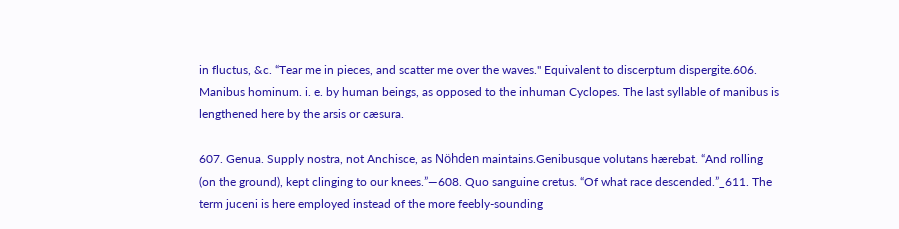in fluctus, &c. “Tear me in pieces, and scatter me over the waves." Equivalent to discerptum dispergite.606. Manibus hominum. i. e. by human beings, as opposed to the inhuman Cyclopes. The last syllable of manibus is lengthened here by the arsis or cæsura.

607. Genua. Supply nostra, not Anchisce, as Nöhden maintains.Genibusque volutans hærebat. “And rolling (on the ground), kept clinging to our knees.”—608. Quo sanguine cretus. “Of what race descended.”_611. The term juceni is here employed instead of the more feebly-sounding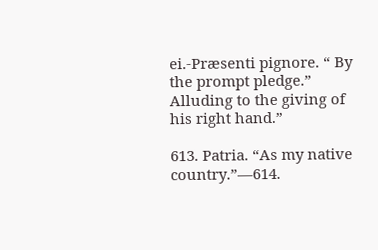ei.-Præsenti pignore. “ By the prompt pledge.” Alluding to the giving of his right hand.”

613. Patria. “As my native country.”—614.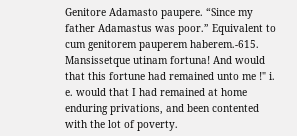Genitore Adamasto paupere. “Since my father Adamastus was poor.” Equivalent to cum genitorem pauperem haberem.-615. Mansissetque utinam fortuna! And would that this fortune had remained unto me !" i. e. would that I had remained at home enduring privations, and been contented with the lot of poverty.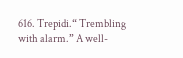616. Trepidi.“ Trembling with alarm.” A well-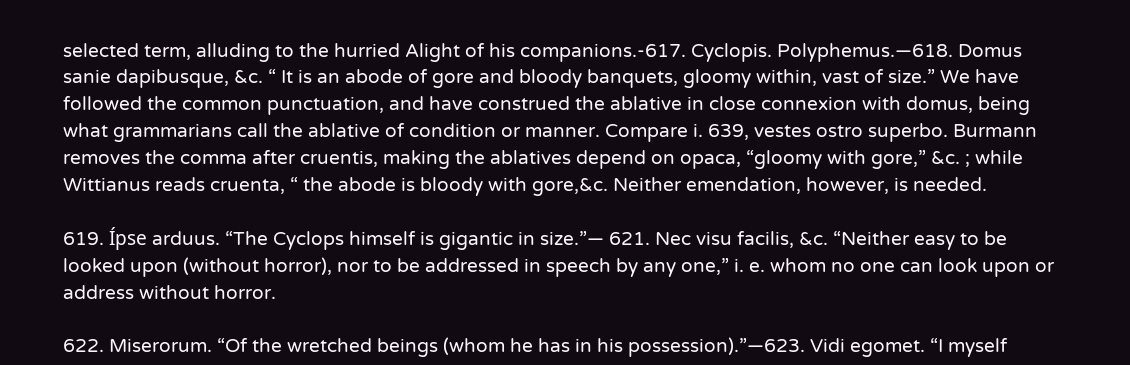selected term, alluding to the hurried Alight of his companions.-617. Cyclopis. Polyphemus.—618. Domus sanie dapibusque, &c. “ It is an abode of gore and bloody banquets, gloomy within, vast of size.” We have followed the common punctuation, and have construed the ablative in close connexion with domus, being what grammarians call the ablative of condition or manner. Compare i. 639, vestes ostro superbo. Burmann removes the comma after cruentis, making the ablatives depend on opaca, “gloomy with gore,” &c. ; while Wittianus reads cruenta, “ the abode is bloody with gore,&c. Neither emendation, however, is needed.

619. Ípse arduus. “The Cyclops himself is gigantic in size.”— 621. Nec visu facilis, &c. “Neither easy to be looked upon (without horror), nor to be addressed in speech by any one,” i. e. whom no one can look upon or address without horror.

622. Miserorum. “Of the wretched beings (whom he has in his possession).”—623. Vidi egomet. “I myself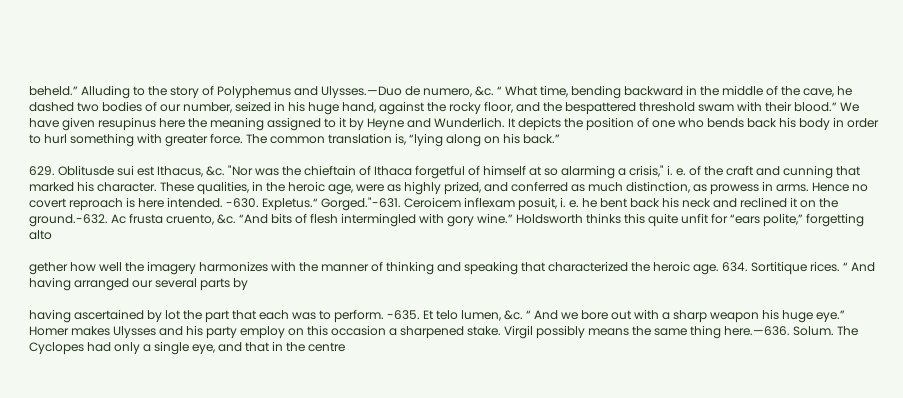beheld.” Alluding to the story of Polyphemus and Ulysses.—Duo de numero, &c. “ What time, bending backward in the middle of the cave, he dashed two bodies of our number, seized in his huge hand, against the rocky floor, and the bespattered threshold swam with their blood.” We have given resupinus here the meaning assigned to it by Heyne and Wunderlich. It depicts the position of one who bends back his body in order to hurl something with greater force. The common translation is, “lying along on his back.”

629. Oblitusde sui est Ithacus, &c. "Nor was the chieftain of Ithaca forgetful of himself at so alarming a crisis," i. e. of the craft and cunning that marked his character. These qualities, in the heroic age, were as highly prized, and conferred as much distinction, as prowess in arms. Hence no covert reproach is here intended. -630. Expletus.“ Gorged."-631. Ceroicem inflexam posuit, i. e. he bent back his neck and reclined it on the ground.-632. Ac frusta cruento, &c. “And bits of flesh intermingled with gory wine.” Holdsworth thinks this quite unfit for “ears polite,” forgetting alto

gether how well the imagery harmonizes with the manner of thinking and speaking that characterized the heroic age. 634. Sortitique rices. “ And having arranged our several parts by

having ascertained by lot the part that each was to perform. -635. Et telo lumen, &c. “ And we bore out with a sharp weapon his huge eye.” Homer makes Ulysses and his party employ on this occasion a sharpened stake. Virgil possibly means the same thing here.—636. Solum. The Cyclopes had only a single eye, and that in the centre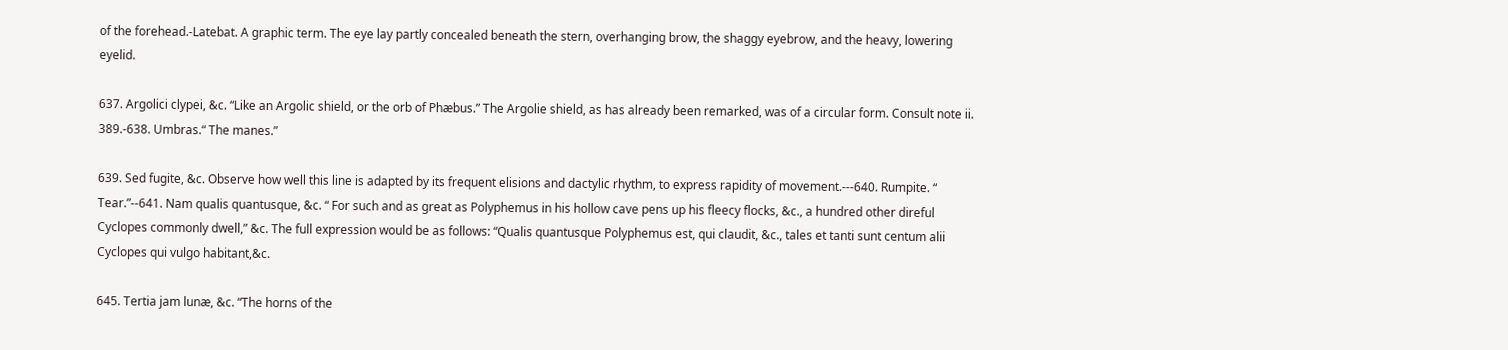of the forehead.-Latebat. A graphic term. The eye lay partly concealed beneath the stern, overhanging brow, the shaggy eyebrow, and the heavy, lowering eyelid.

637. Argolici clypei, &c. “Like an Argolic shield, or the orb of Phæbus.” The Argolie shield, as has already been remarked, was of a circular form. Consult note ii. 389.-638. Umbras.“ The manes.”

639. Sed fugite, &c. Observe how well this line is adapted by its frequent elisions and dactylic rhythm, to express rapidity of movement.---640. Rumpite. “ Tear.”--641. Nam qualis quantusque, &c. “ For such and as great as Polyphemus in his hollow cave pens up his fleecy flocks, &c., a hundred other direful Cyclopes commonly dwell,” &c. The full expression would be as follows: “Qualis quantusque Polyphemus est, qui claudit, &c., tales et tanti sunt centum alii Cyclopes qui vulgo habitant,&c.

645. Tertia jam lunæ, &c. “The horns of the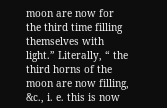moon are now for the third time filling themselves with light.” Literally, “ the third horns of the moon are now filling, &c., i. e. this is now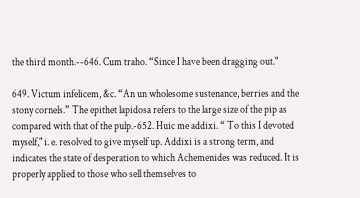the third month.--646. Cum traho. “Since I have been dragging out."

649. Victum infelicem, &c. “An un wholesome sustenance, berries and the stony cornels.” The epithet lapidosa refers to the large size of the pip as compared with that of the pulp.-652. Huic me addixi. “ To this I devoted myself," i. e. resolved to give myself up. Addixi is a strong term, and indicates the state of desperation to which Achemenides was reduced. It is properly applied to those who sell themselves to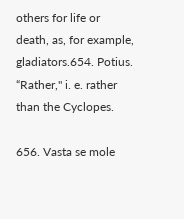others for life or death, as, for example, gladiators.654. Potius. “Rather," i. e. rather than the Cyclopes.

656. Vasta se mole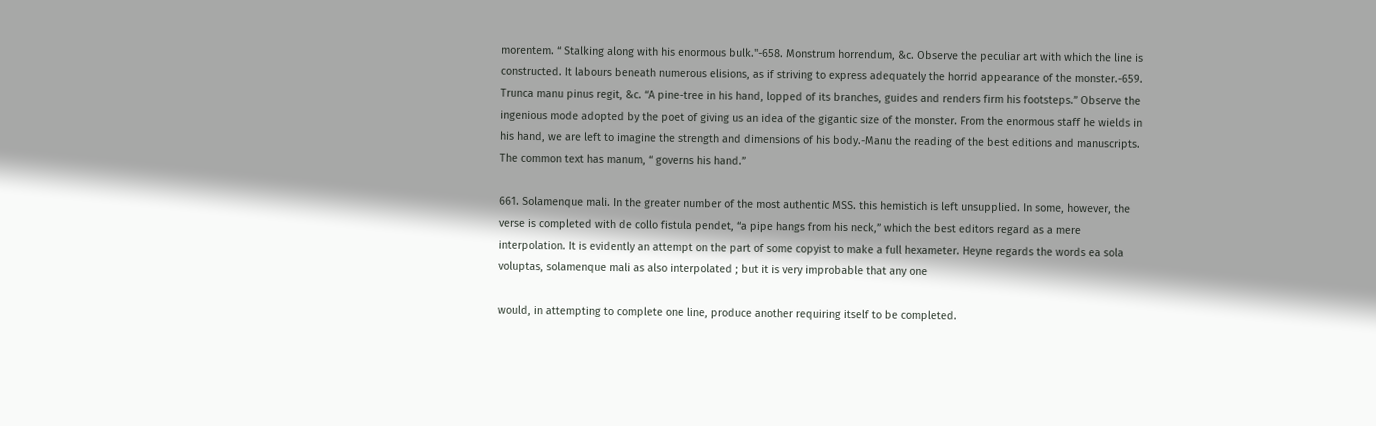morentem. “ Stalking along with his enormous bulk."-658. Monstrum horrendum, &c. Observe the peculiar art with which the line is constructed. It labours beneath numerous elisions, as if striving to express adequately the horrid appearance of the monster.-659. Trunca manu pinus regit, &c. “A pine-tree in his hand, lopped of its branches, guides and renders firm his footsteps.” Observe the ingenious mode adopted by the poet of giving us an idea of the gigantic size of the monster. From the enormous staff he wields in his hand, we are left to imagine the strength and dimensions of his body.-Manu the reading of the best editions and manuscripts. The common text has manum, “ governs his hand.”

661. Solamenque mali. In the greater number of the most authentic MSS. this hemistich is left unsupplied. In some, however, the verse is completed with de collo fistula pendet, “a pipe hangs from his neck,” which the best editors regard as a mere interpolation. It is evidently an attempt on the part of some copyist to make a full hexameter. Heyne regards the words ea sola voluptas, solamenque mali as also interpolated ; but it is very improbable that any one

would, in attempting to complete one line, produce another requiring itself to be completed.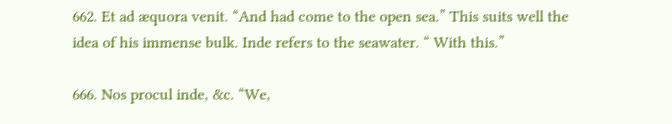662. Et ad æquora venit. “And had come to the open sea.” This suits well the idea of his immense bulk. Inde refers to the seawater. “ With this.”

666. Nos procul inde, &c. “We,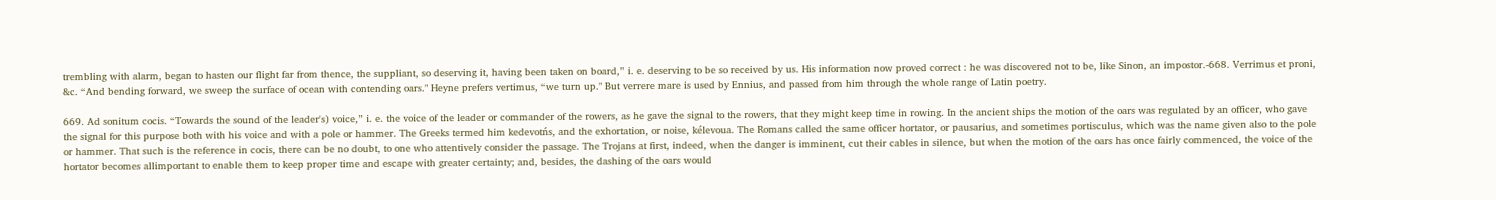trembling with alarm, began to hasten our flight far from thence, the suppliant, so deserving it, having been taken on board,” i. e. deserving to be so received by us. His information now proved correct : he was discovered not to be, like Sinon, an impostor.-668. Verrimus et proni, &c. “And bending forward, we sweep the surface of ocean with contending oars." Heyne prefers vertimus, “we turn up." But verrere mare is used by Ennius, and passed from him through the whole range of Latin poetry.

669. Ad sonitum cocis. “Towards the sound of the leader's) voice,” i. e. the voice of the leader or commander of the rowers, as he gave the signal to the rowers, that they might keep time in rowing. In the ancient ships the motion of the oars was regulated by an officer, who gave the signal for this purpose both with his voice and with a pole or hammer. The Greeks termed him kedevotńs, and the exhortation, or noise, kélevoua. The Romans called the same officer hortator, or pausarius, and sometimes portisculus, which was the name given also to the pole or hammer. That such is the reference in cocis, there can be no doubt, to one who attentively consider the passage. The Trojans at first, indeed, when the danger is imminent, cut their cables in silence, but when the motion of the oars has once fairly commenced, the voice of the hortator becomes allimportant to enable them to keep proper time and escape with greater certainty; and, besides, the dashing of the oars would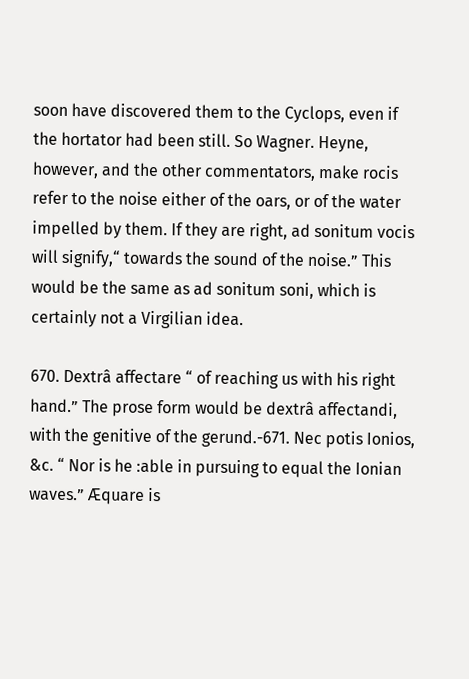soon have discovered them to the Cyclops, even if the hortator had been still. So Wagner. Heyne, however, and the other commentators, make rocis refer to the noise either of the oars, or of the water impelled by them. If they are right, ad sonitum vocis will signify,“ towards the sound of the noise.” This would be the same as ad sonitum soni, which is certainly not a Virgilian idea.

670. Dextrâ affectare “ of reaching us with his right hand.” The prose form would be dextrâ affectandi, with the genitive of the gerund.-671. Nec potis Ionios, &c. “ Nor is he :able in pursuing to equal the Ionian waves.” Æquare is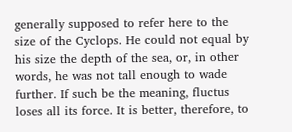generally supposed to refer here to the size of the Cyclops. He could not equal by his size the depth of the sea, or, in other words, he was not tall enough to wade further. If such be the meaning, fluctus loses all its force. It is better, therefore, to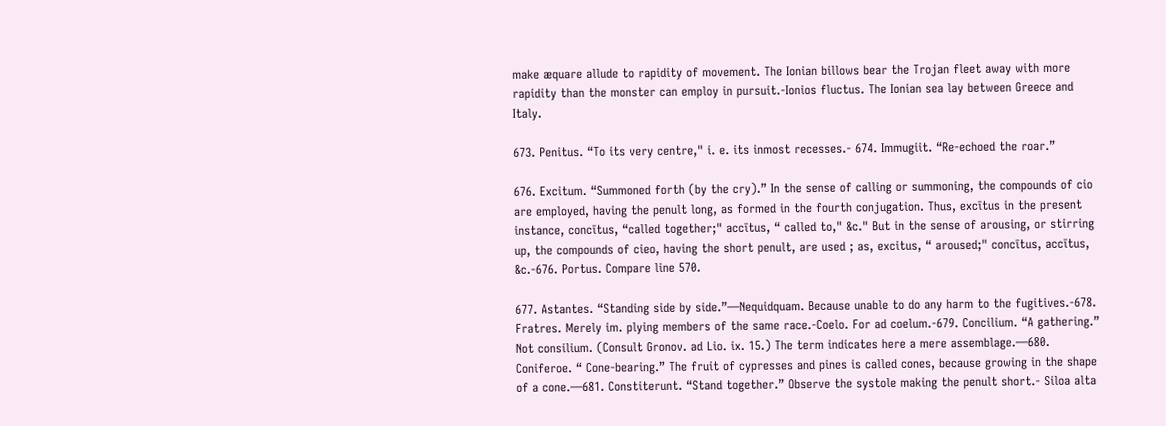make æquare allude to rapidity of movement. The Ionian billows bear the Trojan fleet away with more rapidity than the monster can employ in pursuit.-Ionios fluctus. The Ionian sea lay between Greece and Italy.

673. Penitus. “To its very centre," i. e. its inmost recesses.- 674. Immugiit. “Re-echoed the roar.”

676. Excitum. “Summoned forth (by the cry).” In the sense of calling or summoning, the compounds of cio are employed, having the penult long, as formed in the fourth conjugation. Thus, excītus in the present instance, concītus, “called together;" accītus, “ called to," &c." But in the sense of arousing, or stirring up, the compounds of cieo, having the short penult, are used ; as, excitus, “ aroused;" concītus, accītus, &c.-676. Portus. Compare line 570.

677. Astantes. “Standing side by side.”—Nequidquam. Because unable to do any harm to the fugitives.-678. Fratres. Merely im. plying members of the same race.-Coelo. For ad coelum.-679. Concilium. “A gathering.” Not consilium. (Consult Gronov. ad Lio. ix. 15.) The term indicates here a mere assemblage.—680. Coniferoe. “ Cone-bearing.” The fruit of cypresses and pines is called cones, because growing in the shape of a cone.—681. Constiterunt. “Stand together.” Observe the systole making the penult short.- Siloa alta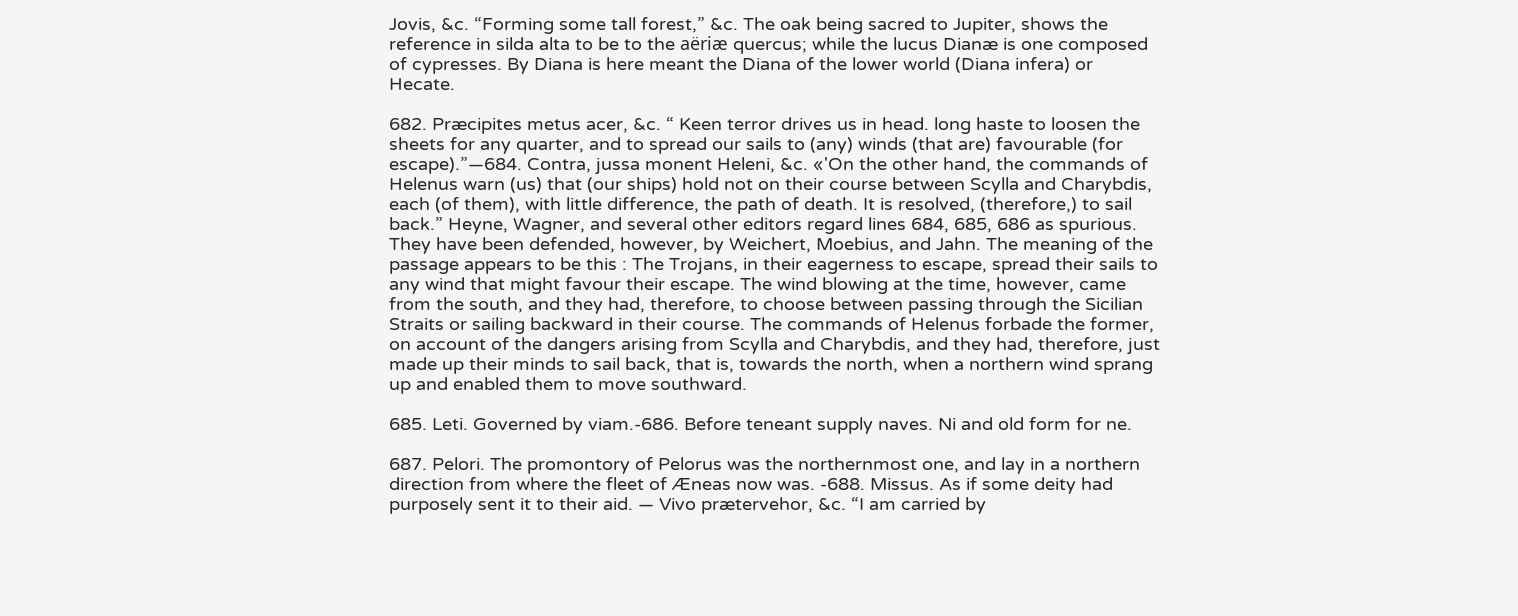Jovis, &c. “Forming some tall forest,” &c. The oak being sacred to Jupiter, shows the reference in silda alta to be to the aëriæ quercus; while the lucus Dianæ is one composed of cypresses. By Diana is here meant the Diana of the lower world (Diana infera) or Hecate.

682. Præcipites metus acer, &c. “ Keen terror drives us in head. long haste to loosen the sheets for any quarter, and to spread our sails to (any) winds (that are) favourable (for escape).”—684. Contra, jussa monent Heleni, &c. «'On the other hand, the commands of Helenus warn (us) that (our ships) hold not on their course between Scylla and Charybdis, each (of them), with little difference, the path of death. It is resolved, (therefore,) to sail back.” Heyne, Wagner, and several other editors regard lines 684, 685, 686 as spurious. They have been defended, however, by Weichert, Moebius, and Jahn. The meaning of the passage appears to be this : The Trojans, in their eagerness to escape, spread their sails to any wind that might favour their escape. The wind blowing at the time, however, came from the south, and they had, therefore, to choose between passing through the Sicilian Straits or sailing backward in their course. The commands of Helenus forbade the former, on account of the dangers arising from Scylla and Charybdis, and they had, therefore, just made up their minds to sail back, that is, towards the north, when a northern wind sprang up and enabled them to move southward.

685. Leti. Governed by viam.-686. Before teneant supply naves. Ni and old form for ne.

687. Pelori. The promontory of Pelorus was the northernmost one, and lay in a northern direction from where the fleet of Æneas now was. -688. Missus. As if some deity had purposely sent it to their aid. — Vivo prætervehor, &c. “I am carried by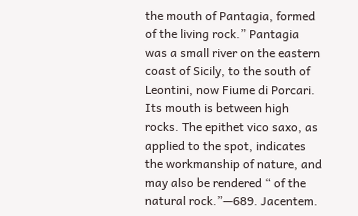the mouth of Pantagia, formed of the living rock.” Pantagia was a small river on the eastern coast of Sicily, to the south of Leontini, now Fiume di Porcari. Its mouth is between high rocks. The epithet vico saxo, as applied to the spot, indicates the workmanship of nature, and may also be rendered “ of the natural rock.”—689. Jacentem.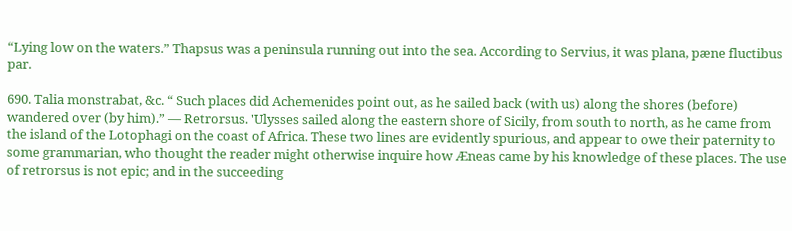“Lying low on the waters.” Thapsus was a peninsula running out into the sea. According to Servius, it was plana, pæne fluctibus par.

690. Talia monstrabat, &c. “ Such places did Achemenides point out, as he sailed back (with us) along the shores (before) wandered over (by him).” — Retrorsus. 'Ulysses sailed along the eastern shore of Sicily, from south to north, as he came from the island of the Lotophagi on the coast of Africa. These two lines are evidently spurious, and appear to owe their paternity to some grammarian, who thought the reader might otherwise inquire how Æneas came by his knowledge of these places. The use of retrorsus is not epic; and in the succeeding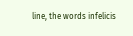line, the words infelicis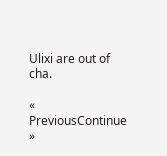Ulixi are out of cha.

« PreviousContinue »